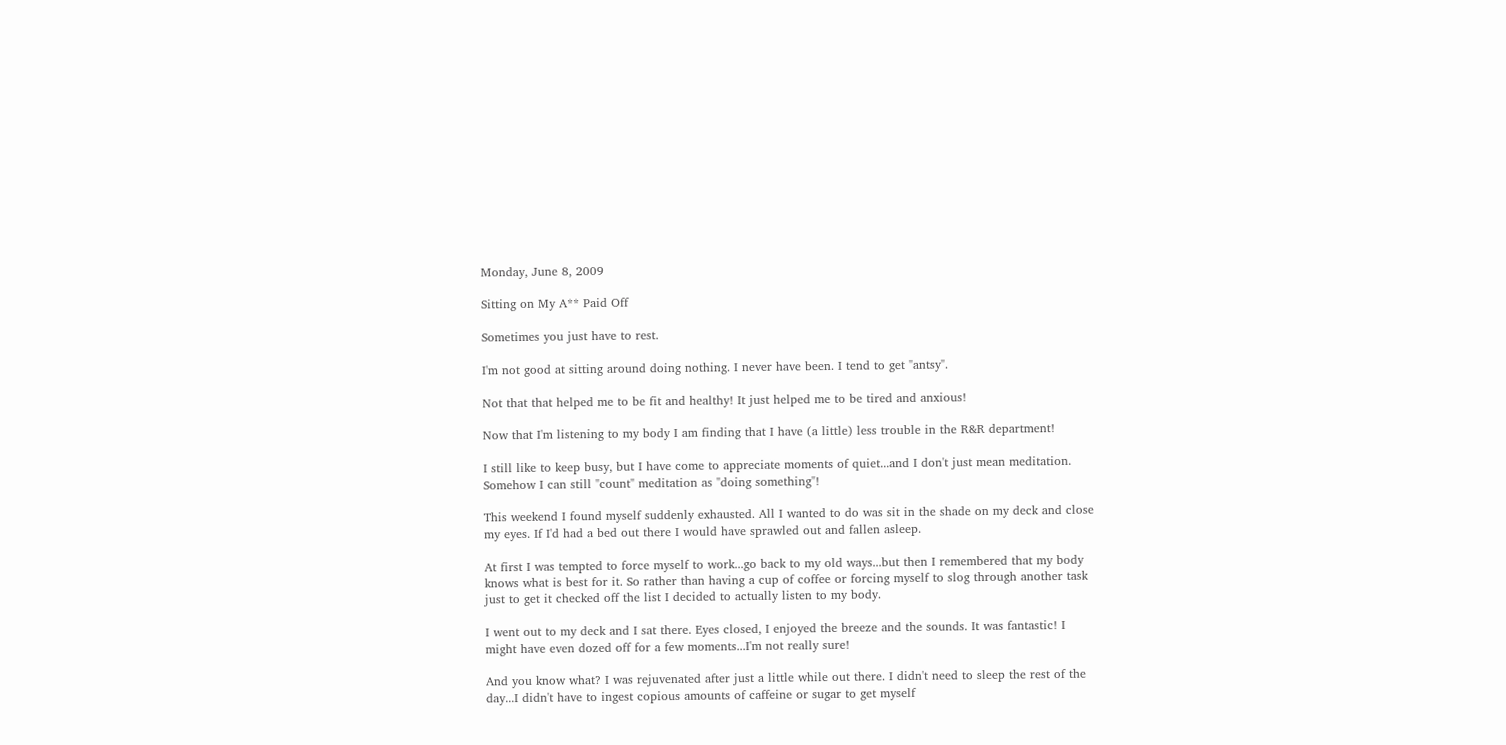Monday, June 8, 2009

Sitting on My A** Paid Off

Sometimes you just have to rest.

I'm not good at sitting around doing nothing. I never have been. I tend to get "antsy".

Not that that helped me to be fit and healthy! It just helped me to be tired and anxious!

Now that I'm listening to my body I am finding that I have (a little) less trouble in the R&R department!

I still like to keep busy, but I have come to appreciate moments of quiet...and I don't just mean meditation. Somehow I can still "count" meditation as "doing something"!

This weekend I found myself suddenly exhausted. All I wanted to do was sit in the shade on my deck and close my eyes. If I'd had a bed out there I would have sprawled out and fallen asleep.

At first I was tempted to force myself to work...go back to my old ways...but then I remembered that my body knows what is best for it. So rather than having a cup of coffee or forcing myself to slog through another task just to get it checked off the list I decided to actually listen to my body.

I went out to my deck and I sat there. Eyes closed, I enjoyed the breeze and the sounds. It was fantastic! I might have even dozed off for a few moments...I'm not really sure!

And you know what? I was rejuvenated after just a little while out there. I didn't need to sleep the rest of the day...I didn't have to ingest copious amounts of caffeine or sugar to get myself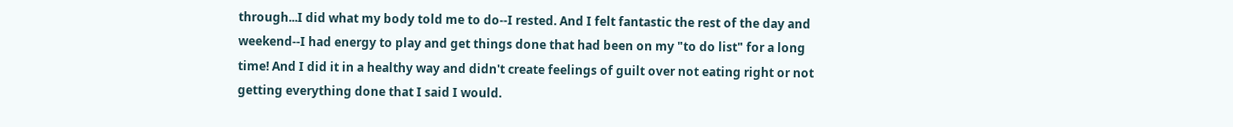through...I did what my body told me to do--I rested. And I felt fantastic the rest of the day and weekend--I had energy to play and get things done that had been on my "to do list" for a long time! And I did it in a healthy way and didn't create feelings of guilt over not eating right or not getting everything done that I said I would.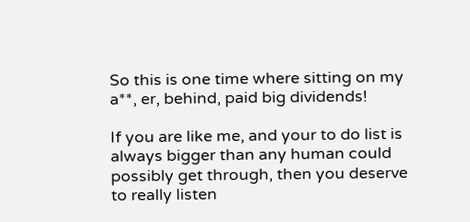So this is one time where sitting on my a**, er, behind, paid big dividends!

If you are like me, and your to do list is always bigger than any human could possibly get through, then you deserve to really listen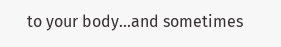to your body...and sometimes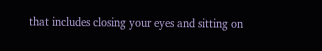that includes closing your eyes and sitting on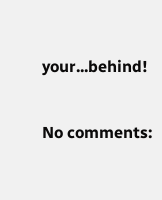your...behind!

No comments: